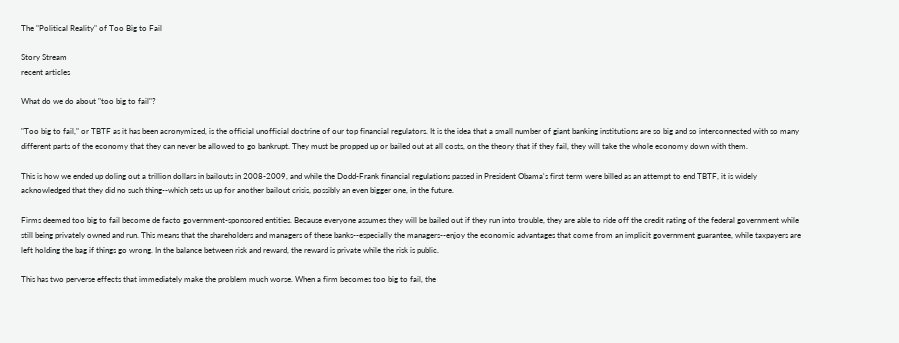The "Political Reality" of Too Big to Fail

Story Stream
recent articles

What do we do about "too big to fail"?

"Too big to fail," or TBTF as it has been acronymized, is the official unofficial doctrine of our top financial regulators. It is the idea that a small number of giant banking institutions are so big and so interconnected with so many different parts of the economy that they can never be allowed to go bankrupt. They must be propped up or bailed out at all costs, on the theory that if they fail, they will take the whole economy down with them.

This is how we ended up doling out a trillion dollars in bailouts in 2008-2009, and while the Dodd-Frank financial regulations passed in President Obama's first term were billed as an attempt to end TBTF, it is widely acknowledged that they did no such thing--which sets us up for another bailout crisis, possibly an even bigger one, in the future.

Firms deemed too big to fail become de facto government-sponsored entities. Because everyone assumes they will be bailed out if they run into trouble, they are able to ride off the credit rating of the federal government while still being privately owned and run. This means that the shareholders and managers of these banks--especially the managers--enjoy the economic advantages that come from an implicit government guarantee, while taxpayers are left holding the bag if things go wrong. In the balance between risk and reward, the reward is private while the risk is public.

This has two perverse effects that immediately make the problem much worse. When a firm becomes too big to fail, the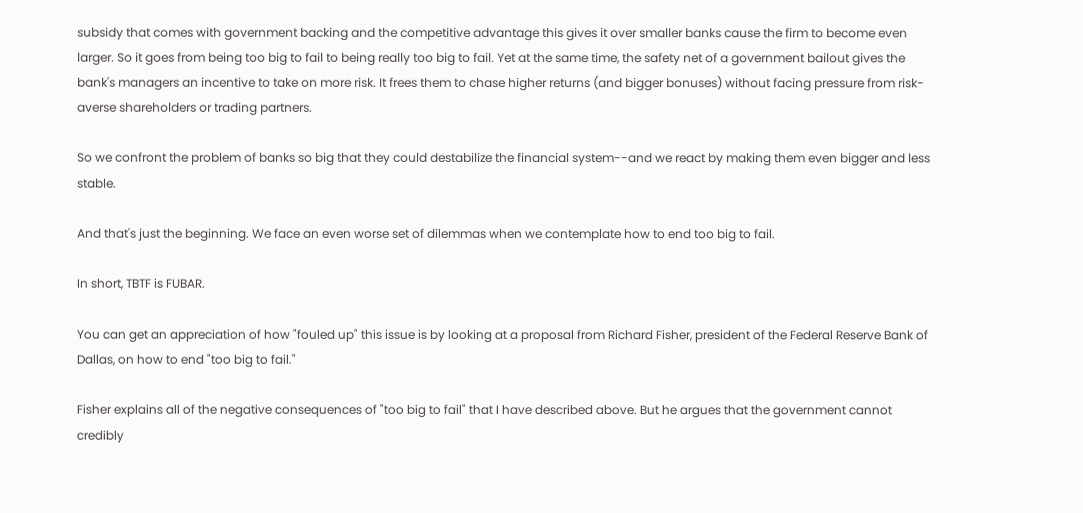subsidy that comes with government backing and the competitive advantage this gives it over smaller banks cause the firm to become even larger. So it goes from being too big to fail to being really too big to fail. Yet at the same time, the safety net of a government bailout gives the bank's managers an incentive to take on more risk. It frees them to chase higher returns (and bigger bonuses) without facing pressure from risk-averse shareholders or trading partners.

So we confront the problem of banks so big that they could destabilize the financial system--and we react by making them even bigger and less stable.

And that's just the beginning. We face an even worse set of dilemmas when we contemplate how to end too big to fail.

In short, TBTF is FUBAR.

You can get an appreciation of how "fouled up" this issue is by looking at a proposal from Richard Fisher, president of the Federal Reserve Bank of Dallas, on how to end "too big to fail."

Fisher explains all of the negative consequences of "too big to fail" that I have described above. But he argues that the government cannot credibly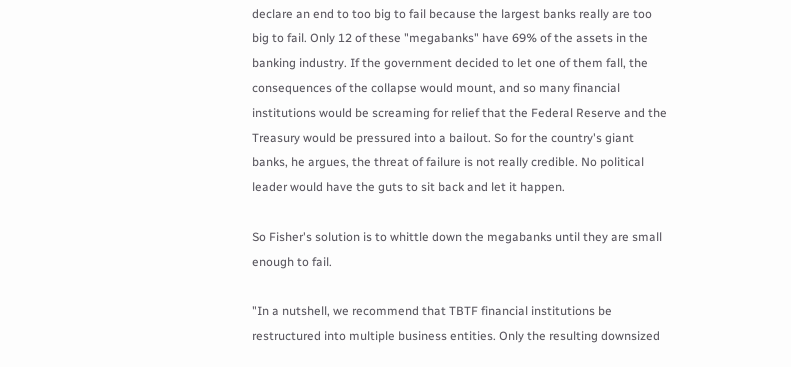declare an end to too big to fail because the largest banks really are too big to fail. Only 12 of these "megabanks" have 69% of the assets in the banking industry. If the government decided to let one of them fall, the consequences of the collapse would mount, and so many financial institutions would be screaming for relief that the Federal Reserve and the Treasury would be pressured into a bailout. So for the country's giant banks, he argues, the threat of failure is not really credible. No political leader would have the guts to sit back and let it happen.

So Fisher's solution is to whittle down the megabanks until they are small enough to fail.

"In a nutshell, we recommend that TBTF financial institutions be restructured into multiple business entities. Only the resulting downsized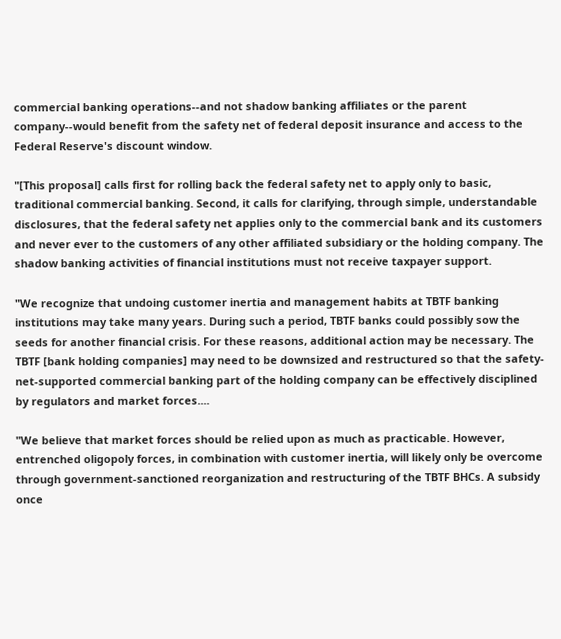commercial banking operations--and not shadow banking affiliates or the parent company--would benefit from the safety net of federal deposit insurance and access to the Federal Reserve's discount window.

"[This proposal] calls first for rolling back the federal safety net to apply only to basic, traditional commercial banking. Second, it calls for clarifying, through simple, understandable disclosures, that the federal safety net applies only to the commercial bank and its customers and never ever to the customers of any other affiliated subsidiary or the holding company. The shadow banking activities of financial institutions must not receive taxpayer support.

"We recognize that undoing customer inertia and management habits at TBTF banking institutions may take many years. During such a period, TBTF banks could possibly sow the seeds for another financial crisis. For these reasons, additional action may be necessary. The TBTF [bank holding companies] may need to be downsized and restructured so that the safety-net-supported commercial banking part of the holding company can be effectively disciplined by regulators and market forces....

"We believe that market forces should be relied upon as much as practicable. However, entrenched oligopoly forces, in combination with customer inertia, will likely only be overcome through government-sanctioned reorganization and restructuring of the TBTF BHCs. A subsidy once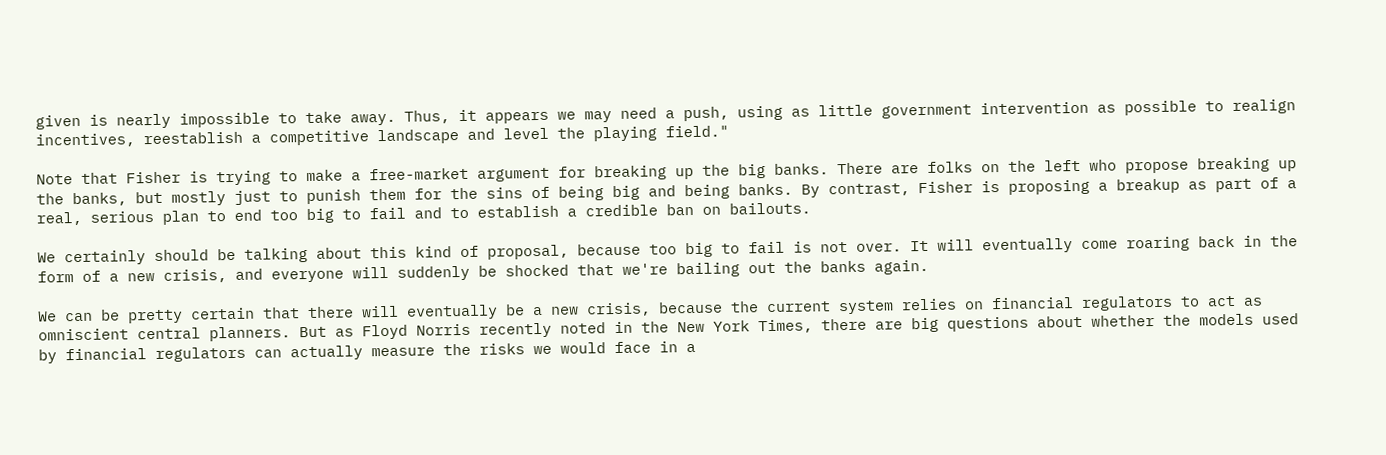given is nearly impossible to take away. Thus, it appears we may need a push, using as little government intervention as possible to realign incentives, reestablish a competitive landscape and level the playing field."

Note that Fisher is trying to make a free-market argument for breaking up the big banks. There are folks on the left who propose breaking up the banks, but mostly just to punish them for the sins of being big and being banks. By contrast, Fisher is proposing a breakup as part of a real, serious plan to end too big to fail and to establish a credible ban on bailouts.

We certainly should be talking about this kind of proposal, because too big to fail is not over. It will eventually come roaring back in the form of a new crisis, and everyone will suddenly be shocked that we're bailing out the banks again.

We can be pretty certain that there will eventually be a new crisis, because the current system relies on financial regulators to act as omniscient central planners. But as Floyd Norris recently noted in the New York Times, there are big questions about whether the models used by financial regulators can actually measure the risks we would face in a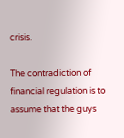crisis.

The contradiction of financial regulation is to assume that the guys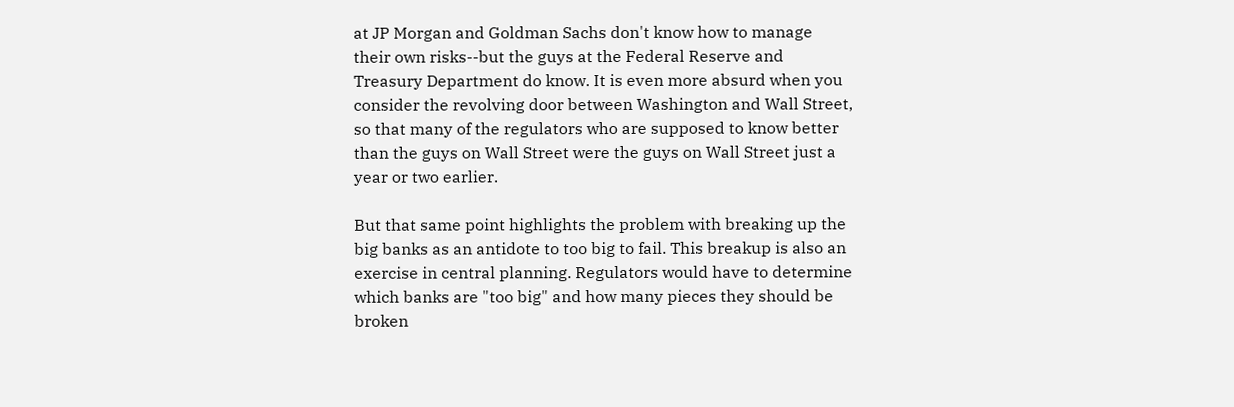at JP Morgan and Goldman Sachs don't know how to manage their own risks--but the guys at the Federal Reserve and Treasury Department do know. It is even more absurd when you consider the revolving door between Washington and Wall Street, so that many of the regulators who are supposed to know better than the guys on Wall Street were the guys on Wall Street just a year or two earlier.

But that same point highlights the problem with breaking up the big banks as an antidote to too big to fail. This breakup is also an exercise in central planning. Regulators would have to determine which banks are "too big" and how many pieces they should be broken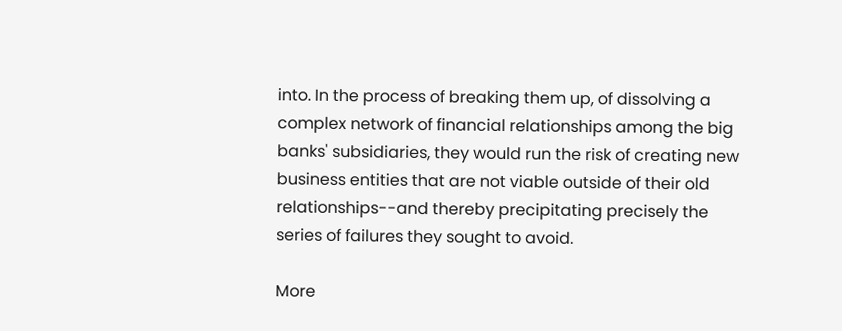into. In the process of breaking them up, of dissolving a complex network of financial relationships among the big banks' subsidiaries, they would run the risk of creating new business entities that are not viable outside of their old relationships--and thereby precipitating precisely the series of failures they sought to avoid.

More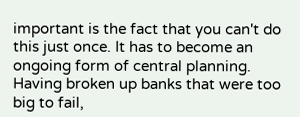important is the fact that you can't do this just once. It has to become an ongoing form of central planning. Having broken up banks that were too big to fail,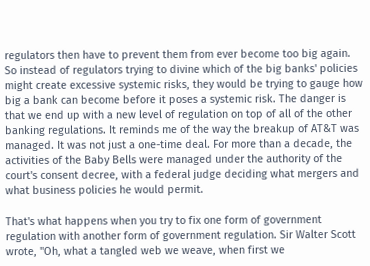regulators then have to prevent them from ever become too big again. So instead of regulators trying to divine which of the big banks' policies might create excessive systemic risks, they would be trying to gauge how big a bank can become before it poses a systemic risk. The danger is that we end up with a new level of regulation on top of all of the other banking regulations. It reminds me of the way the breakup of AT&T was managed. It was not just a one-time deal. For more than a decade, the activities of the Baby Bells were managed under the authority of the court's consent decree, with a federal judge deciding what mergers and what business policies he would permit.

That's what happens when you try to fix one form of government regulation with another form of government regulation. Sir Walter Scott wrote, "Oh, what a tangled web we weave, when first we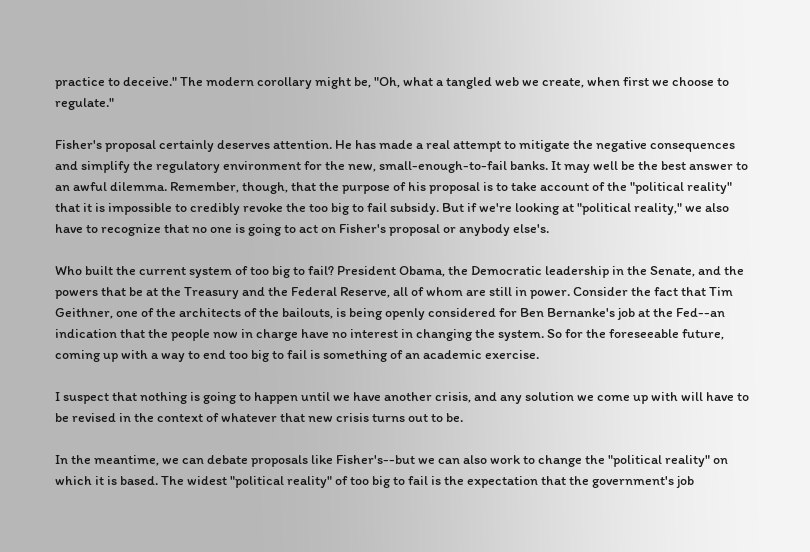practice to deceive." The modern corollary might be, "Oh, what a tangled web we create, when first we choose to regulate."

Fisher's proposal certainly deserves attention. He has made a real attempt to mitigate the negative consequences and simplify the regulatory environment for the new, small-enough-to-fail banks. It may well be the best answer to an awful dilemma. Remember, though, that the purpose of his proposal is to take account of the "political reality" that it is impossible to credibly revoke the too big to fail subsidy. But if we're looking at "political reality," we also have to recognize that no one is going to act on Fisher's proposal or anybody else's.

Who built the current system of too big to fail? President Obama, the Democratic leadership in the Senate, and the powers that be at the Treasury and the Federal Reserve, all of whom are still in power. Consider the fact that Tim Geithner, one of the architects of the bailouts, is being openly considered for Ben Bernanke's job at the Fed--an indication that the people now in charge have no interest in changing the system. So for the foreseeable future, coming up with a way to end too big to fail is something of an academic exercise.

I suspect that nothing is going to happen until we have another crisis, and any solution we come up with will have to be revised in the context of whatever that new crisis turns out to be.

In the meantime, we can debate proposals like Fisher's--but we can also work to change the "political reality" on which it is based. The widest "political reality" of too big to fail is the expectation that the government's job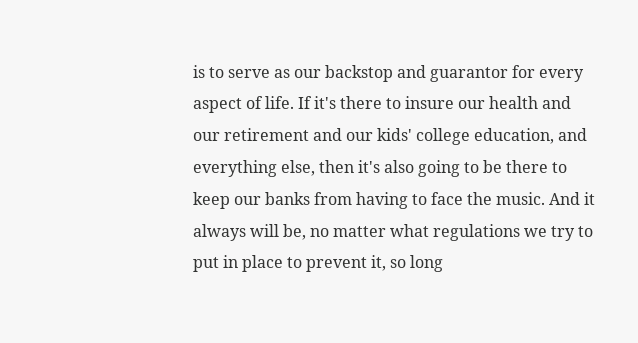is to serve as our backstop and guarantor for every aspect of life. If it's there to insure our health and our retirement and our kids' college education, and everything else, then it's also going to be there to keep our banks from having to face the music. And it always will be, no matter what regulations we try to put in place to prevent it, so long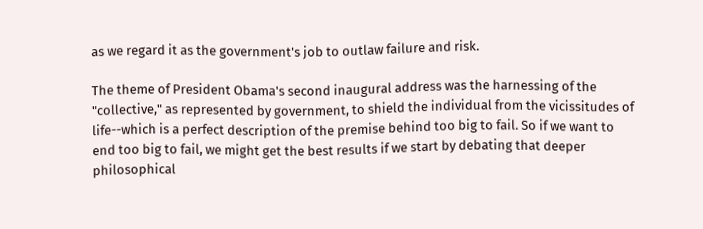as we regard it as the government's job to outlaw failure and risk.

The theme of President Obama's second inaugural address was the harnessing of the "collective," as represented by government, to shield the individual from the vicissitudes of life--which is a perfect description of the premise behind too big to fail. So if we want to end too big to fail, we might get the best results if we start by debating that deeper philosophical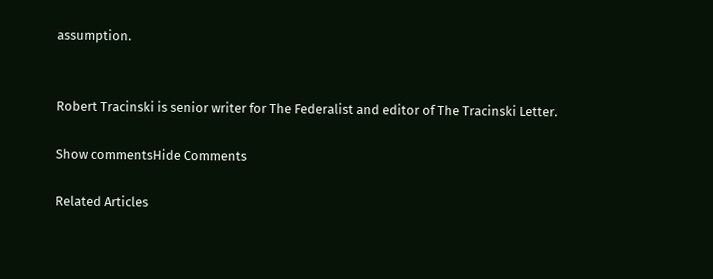assumption.


Robert Tracinski is senior writer for The Federalist and editor of The Tracinski Letter.

Show commentsHide Comments

Related Articles